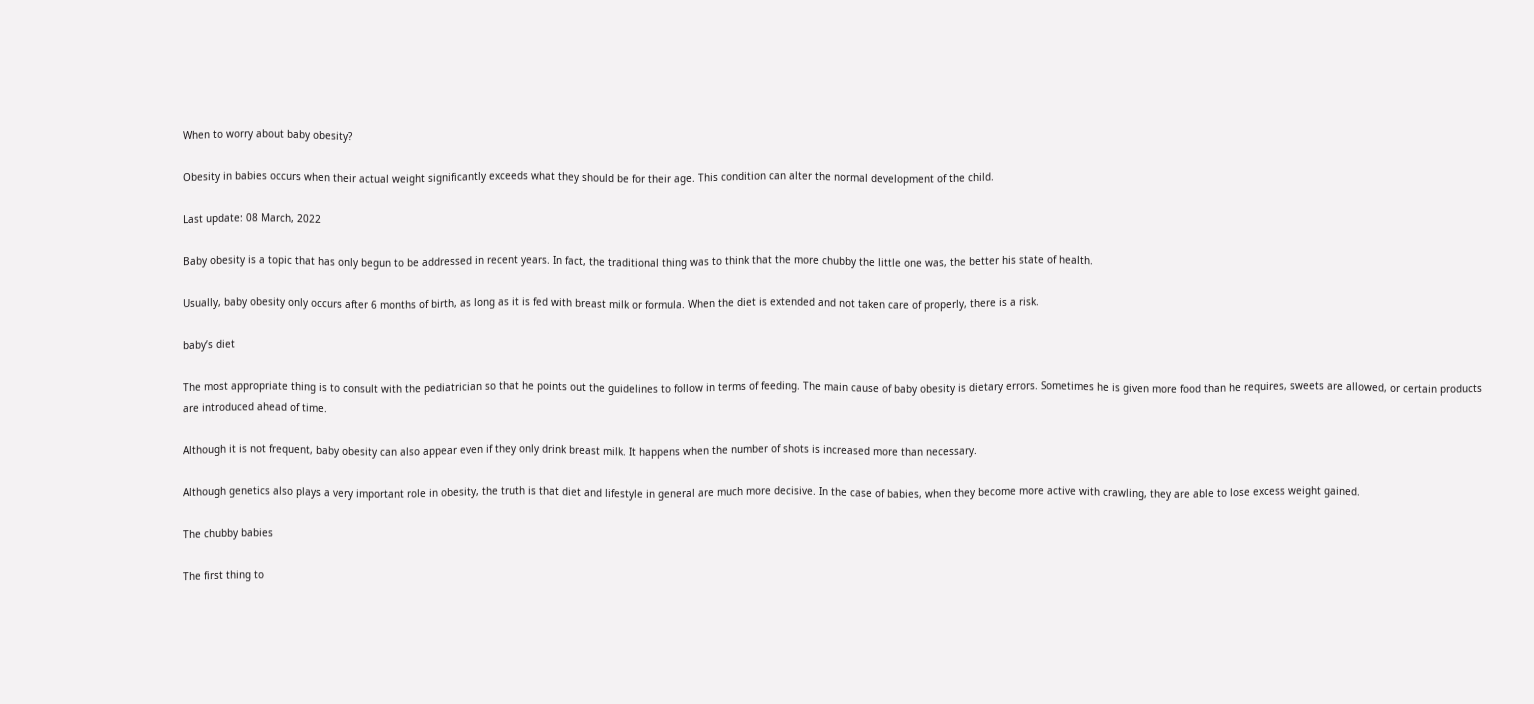When to worry about baby obesity?

Obesity in babies occurs when their actual weight significantly exceeds what they should be for their age. This condition can alter the normal development of the child.

Last update: 08 March, 2022

Baby obesity is a topic that has only begun to be addressed in recent years. In fact, the traditional thing was to think that the more chubby the little one was, the better his state of health.

Usually, baby obesity only occurs after 6 months of birth, as long as it is fed with breast milk or formula. When the diet is extended and not taken care of properly, there is a risk.

baby’s diet

The most appropriate thing is to consult with the pediatrician so that he points out the guidelines to follow in terms of feeding. The main cause of baby obesity is dietary errors. Sometimes he is given more food than he requires, sweets are allowed, or certain products are introduced ahead of time.

Although it is not frequent, baby obesity can also appear even if they only drink breast milk. It happens when the number of shots is increased more than necessary.

Although genetics also plays a very important role in obesity, the truth is that diet and lifestyle in general are much more decisive. In the case of babies, when they become more active with crawling, they are able to lose excess weight gained.

The chubby babies

The first thing to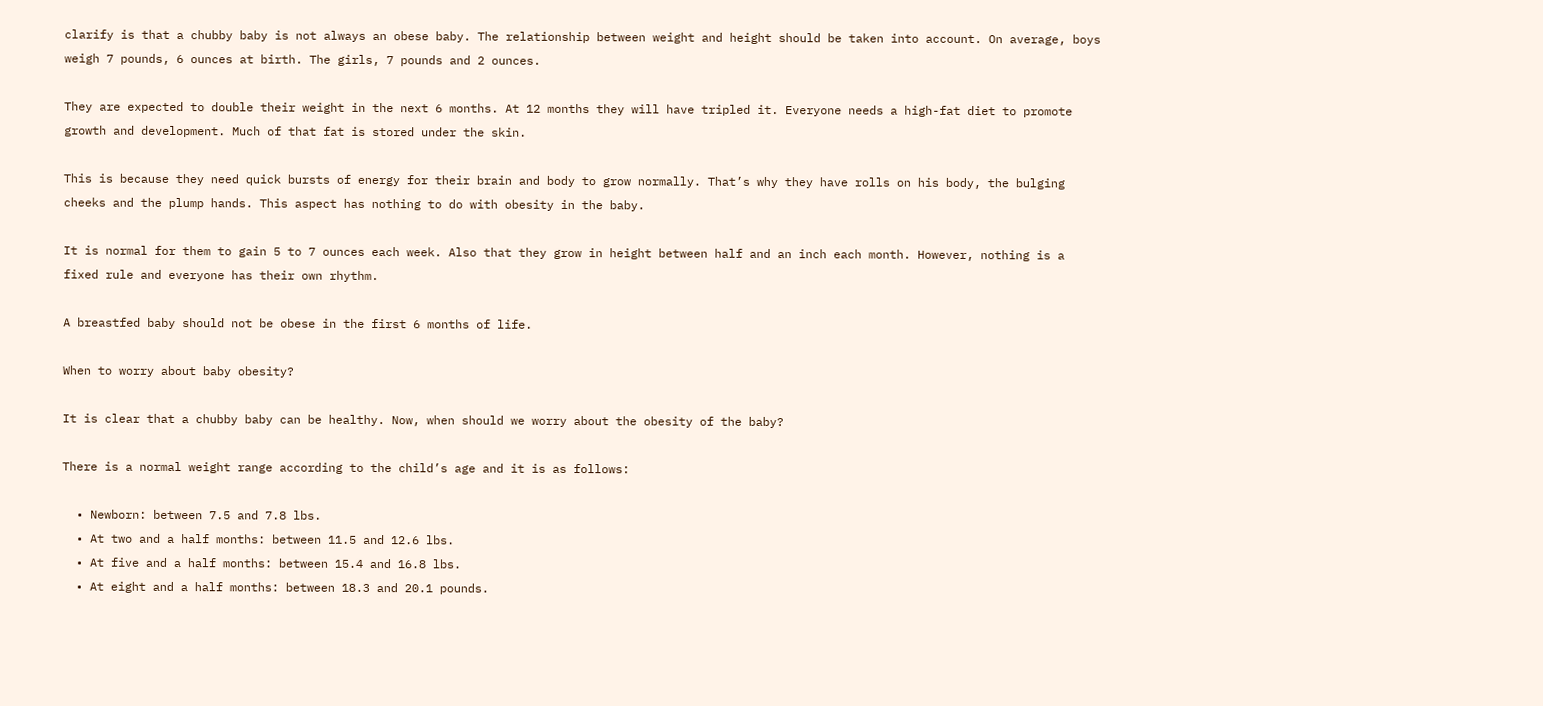clarify is that a chubby baby is not always an obese baby. The relationship between weight and height should be taken into account. On average, boys weigh 7 pounds, 6 ounces at birth. The girls, 7 pounds and 2 ounces.

They are expected to double their weight in the next 6 months. At 12 months they will have tripled it. Everyone needs a high-fat diet to promote growth and development. Much of that fat is stored under the skin.

This is because they need quick bursts of energy for their brain and body to grow normally. That’s why they have rolls on his body, the bulging cheeks and the plump hands. This aspect has nothing to do with obesity in the baby.

It is normal for them to gain 5 to 7 ounces each week. Also that they grow in height between half and an inch each month. However, nothing is a fixed rule and everyone has their own rhythm.

A breastfed baby should not be obese in the first 6 months of life.

When to worry about baby obesity?

It is clear that a chubby baby can be healthy. Now, when should we worry about the obesity of the baby?

There is a normal weight range according to the child’s age and it is as follows:

  • Newborn: between 7.5 and 7.8 lbs.
  • At two and a half months: between 11.5 and 12.6 lbs.
  • At five and a half months: between 15.4 and 16.8 lbs.
  • At eight and a half months: between 18.3 and 20.1 pounds.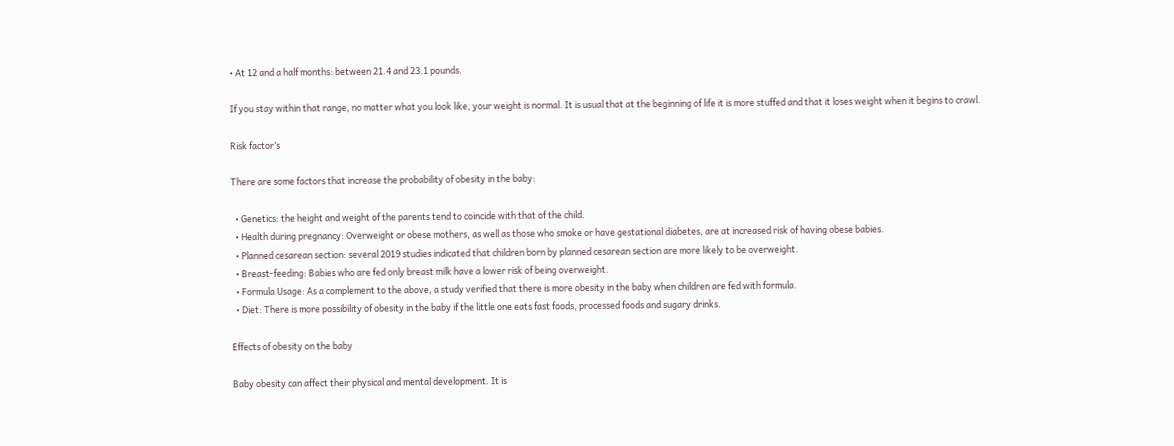• At 12 and a half months: between 21.4 and 23.1 pounds.

If you stay within that range, no matter what you look like, your weight is normal. It is usual that at the beginning of life it is more stuffed and that it loses weight when it begins to crawl.

Risk factor’s

There are some factors that increase the probability of obesity in the baby:

  • Genetics: the height and weight of the parents tend to coincide with that of the child.
  • Health during pregnancy: Overweight or obese mothers, as well as those who smoke or have gestational diabetes, are at increased risk of having obese babies.
  • Planned cesarean section: several 2019 studies indicated that children born by planned cesarean section are more likely to be overweight.
  • Breast-feeding: Babies who are fed only breast milk have a lower risk of being overweight.
  • Formula Usage: As a complement to the above, a study verified that there is more obesity in the baby when children are fed with formula.
  • Diet: There is more possibility of obesity in the baby if the little one eats fast foods, processed foods and sugary drinks.

Effects of obesity on the baby

Baby obesity can affect their physical and mental development. It is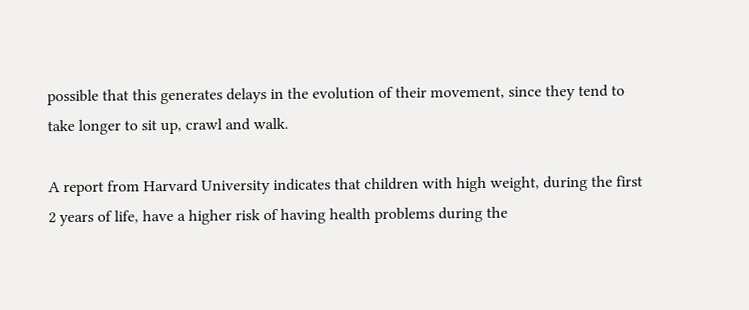possible that this generates delays in the evolution of their movement, since they tend to take longer to sit up, crawl and walk.

A report from Harvard University indicates that children with high weight, during the first 2 years of life, have a higher risk of having health problems during the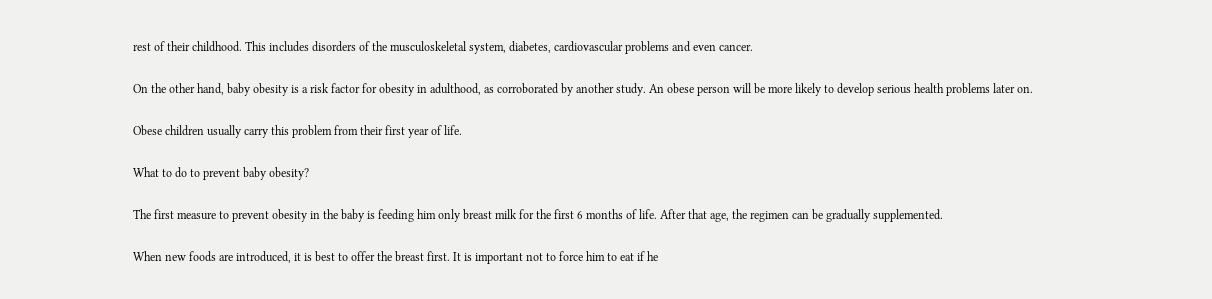rest of their childhood. This includes disorders of the musculoskeletal system, diabetes, cardiovascular problems and even cancer.

On the other hand, baby obesity is a risk factor for obesity in adulthood, as corroborated by another study. An obese person will be more likely to develop serious health problems later on.

Obese children usually carry this problem from their first year of life.

What to do to prevent baby obesity?

The first measure to prevent obesity in the baby is feeding him only breast milk for the first 6 months of life. After that age, the regimen can be gradually supplemented.

When new foods are introduced, it is best to offer the breast first. It is important not to force him to eat if he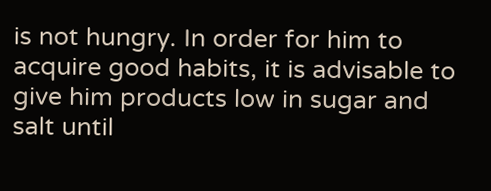is not hungry. In order for him to acquire good habits, it is advisable to give him products low in sugar and salt until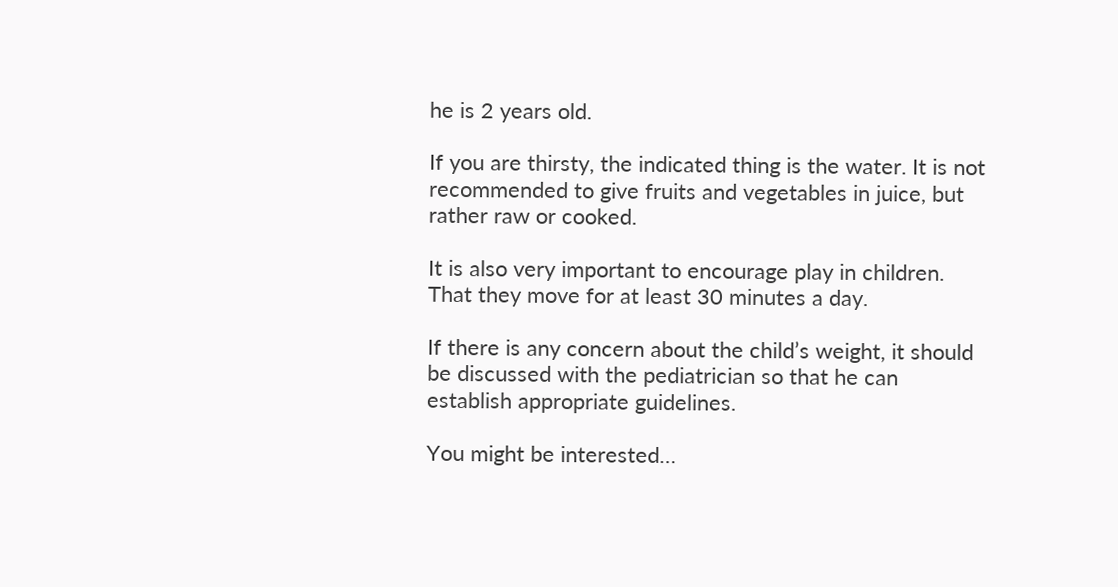he is 2 years old.

If you are thirsty, the indicated thing is the water. It is not recommended to give fruits and vegetables in juice, but rather raw or cooked.

It is also very important to encourage play in children. That they move for at least 30 minutes a day.

If there is any concern about the child’s weight, it should be discussed with the pediatrician so that he can establish appropriate guidelines.

You might be interested…